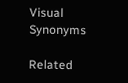Visual Synonyms

Related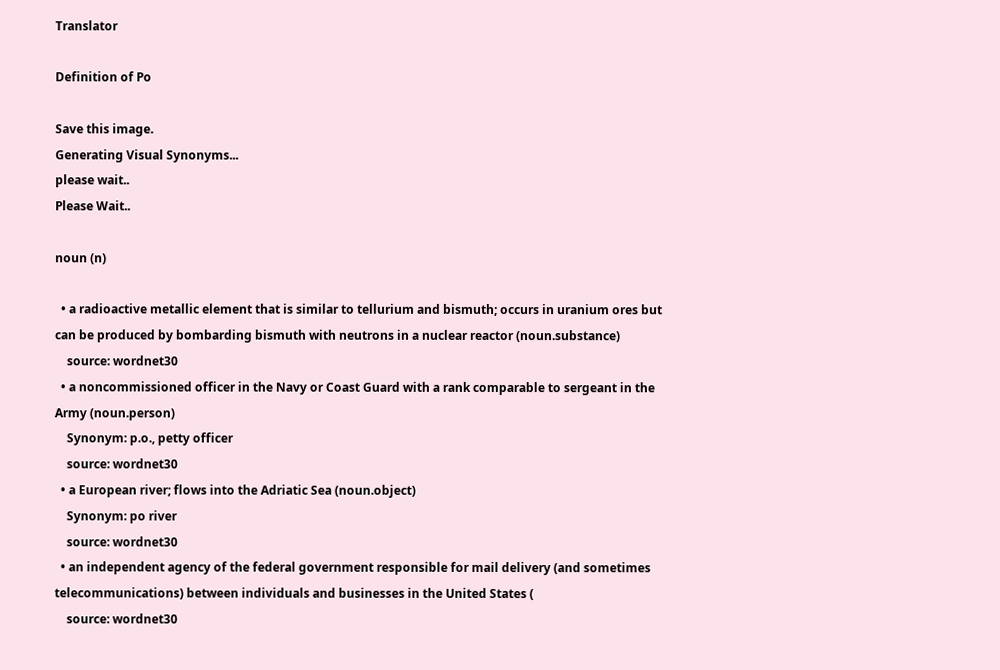Translator

Definition of Po

Save this image.
Generating Visual Synonyms...
please wait..
Please Wait..

noun (n)

  • a radioactive metallic element that is similar to tellurium and bismuth; occurs in uranium ores but can be produced by bombarding bismuth with neutrons in a nuclear reactor (noun.substance)
    source: wordnet30
  • a noncommissioned officer in the Navy or Coast Guard with a rank comparable to sergeant in the Army (noun.person)
    Synonym: p.o., petty officer
    source: wordnet30
  • a European river; flows into the Adriatic Sea (noun.object)
    Synonym: po river
    source: wordnet30
  • an independent agency of the federal government responsible for mail delivery (and sometimes telecommunications) between individuals and businesses in the United States (
    source: wordnet30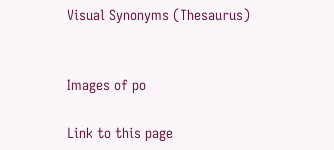Visual Synonyms (Thesaurus)


Images of po

Link to this page